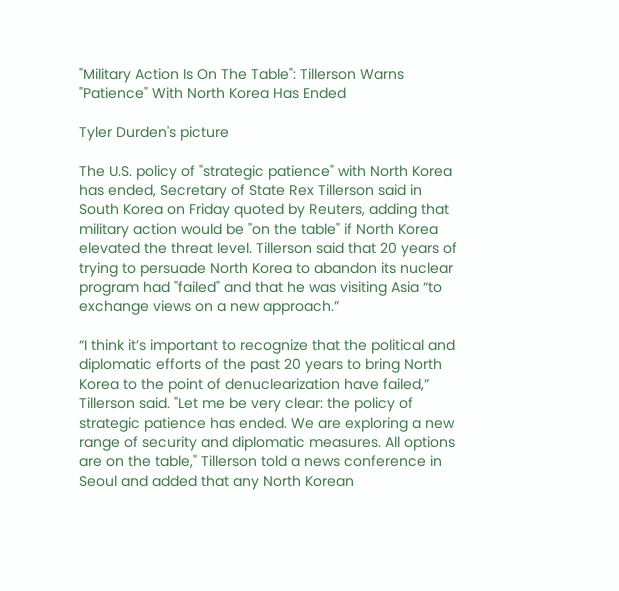"Military Action Is On The Table": Tillerson Warns "Patience" With North Korea Has Ended

Tyler Durden's picture

The U.S. policy of "strategic patience" with North Korea has ended, Secretary of State Rex Tillerson said in South Korea on Friday quoted by Reuters, adding that military action would be "on the table" if North Korea elevated the threat level. Tillerson said that 20 years of trying to persuade North Korea to abandon its nuclear program had "failed" and that he was visiting Asia “to exchange views on a new approach.”

“I think it’s important to recognize that the political and diplomatic efforts of the past 20 years to bring North Korea to the point of denuclearization have failed,” Tillerson said. "Let me be very clear: the policy of strategic patience has ended. We are exploring a new range of security and diplomatic measures. All options are on the table," Tillerson told a news conference in Seoul and added that any North Korean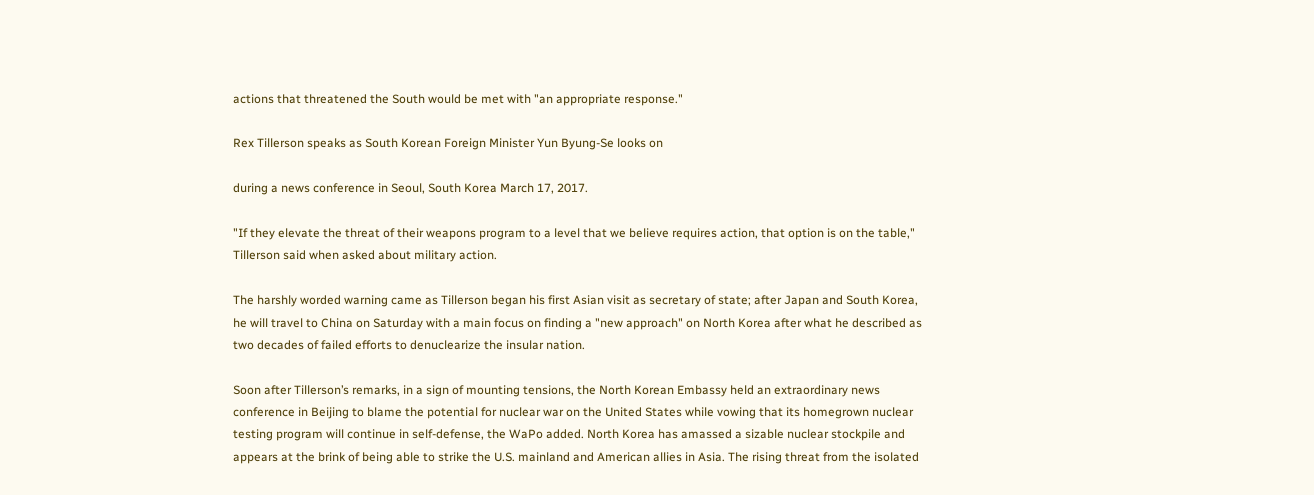actions that threatened the South would be met with "an appropriate response."

Rex Tillerson speaks as South Korean Foreign Minister Yun Byung-Se looks on

during a news conference in Seoul, South Korea March 17, 2017.

"If they elevate the threat of their weapons program to a level that we believe requires action, that option is on the table," Tillerson said when asked about military action.

The harshly worded warning came as Tillerson began his first Asian visit as secretary of state; after Japan and South Korea, he will travel to China on Saturday with a main focus on finding a "new approach" on North Korea after what he described as two decades of failed efforts to denuclearize the insular nation.

Soon after Tillerson’s remarks, in a sign of mounting tensions, the North Korean Embassy held an extraordinary news conference in Beijing to blame the potential for nuclear war on the United States while vowing that its homegrown nuclear testing program will continue in self-defense, the WaPo added. North Korea has amassed a sizable nuclear stockpile and appears at the brink of being able to strike the U.S. mainland and American allies in Asia. The rising threat from the isolated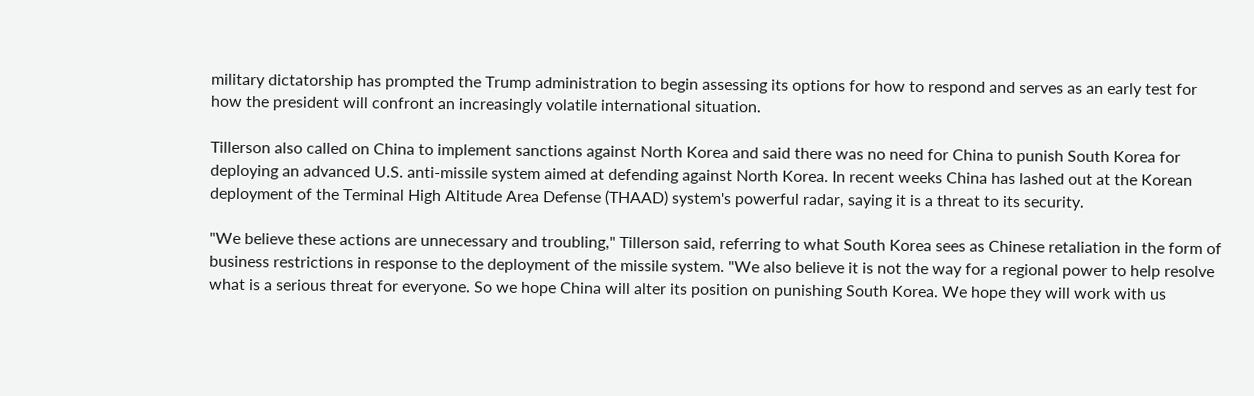military dictatorship has prompted the Trump administration to begin assessing its options for how to respond and serves as an early test for how the president will confront an increasingly volatile international situation.

Tillerson also called on China to implement sanctions against North Korea and said there was no need for China to punish South Korea for deploying an advanced U.S. anti-missile system aimed at defending against North Korea. In recent weeks China has lashed out at the Korean deployment of the Terminal High Altitude Area Defense (THAAD) system's powerful radar, saying it is a threat to its security.

"We believe these actions are unnecessary and troubling," Tillerson said, referring to what South Korea sees as Chinese retaliation in the form of business restrictions in response to the deployment of the missile system. "We also believe it is not the way for a regional power to help resolve what is a serious threat for everyone. So we hope China will alter its position on punishing South Korea. We hope they will work with us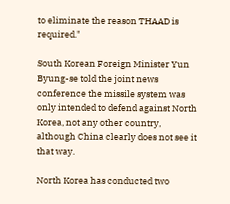to eliminate the reason THAAD is required."

South Korean Foreign Minister Yun Byung-se told the joint news conference the missile system was only intended to defend against North Korea, not any other country, although China clearly does not see it that way.

North Korea has conducted two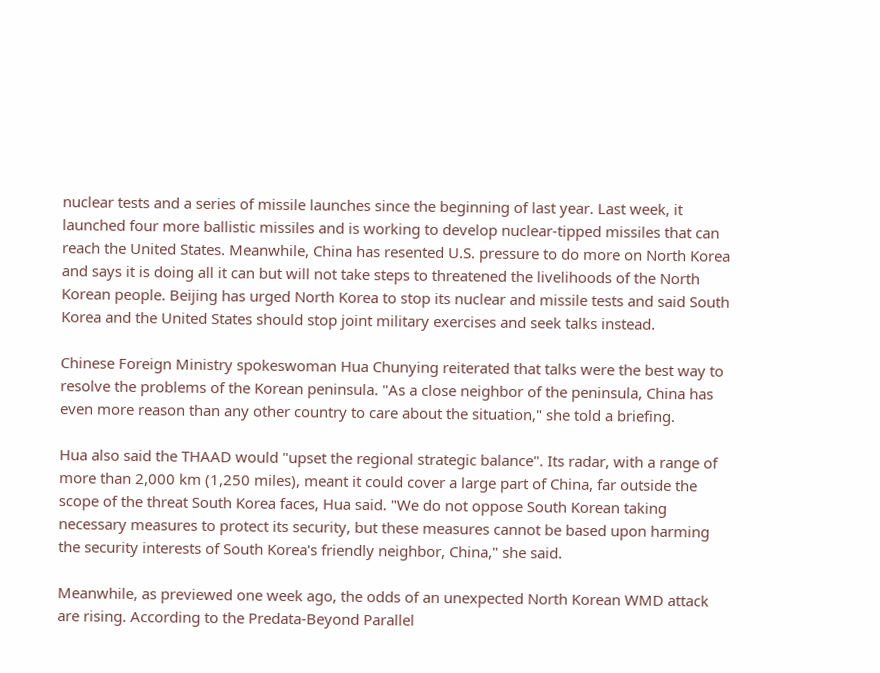nuclear tests and a series of missile launches since the beginning of last year. Last week, it launched four more ballistic missiles and is working to develop nuclear-tipped missiles that can reach the United States. Meanwhile, China has resented U.S. pressure to do more on North Korea and says it is doing all it can but will not take steps to threatened the livelihoods of the North Korean people. Beijing has urged North Korea to stop its nuclear and missile tests and said South Korea and the United States should stop joint military exercises and seek talks instead.

Chinese Foreign Ministry spokeswoman Hua Chunying reiterated that talks were the best way to resolve the problems of the Korean peninsula. "As a close neighbor of the peninsula, China has even more reason than any other country to care about the situation," she told a briefing.

Hua also said the THAAD would "upset the regional strategic balance". Its radar, with a range of more than 2,000 km (1,250 miles), meant it could cover a large part of China, far outside the scope of the threat South Korea faces, Hua said. "We do not oppose South Korean taking necessary measures to protect its security, but these measures cannot be based upon harming the security interests of South Korea's friendly neighbor, China," she said.

Meanwhile, as previewed one week ago, the odds of an unexpected North Korean WMD attack are rising. According to the Predata-Beyond Parallel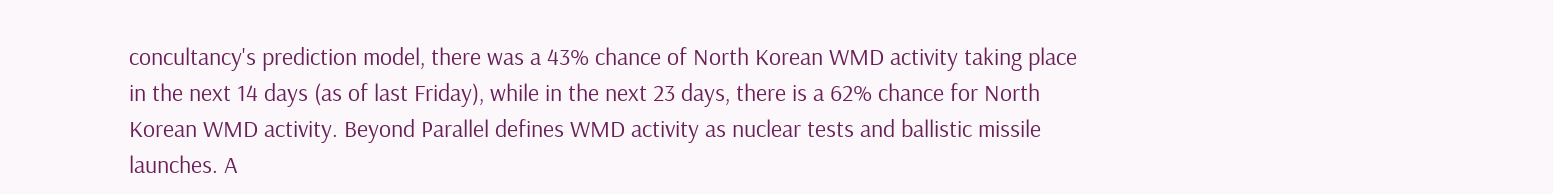concultancy's prediction model, there was a 43% chance of North Korean WMD activity taking place in the next 14 days (as of last Friday), while in the next 23 days, there is a 62% chance for North Korean WMD activity. Beyond Parallel defines WMD activity as nuclear tests and ballistic missile launches. A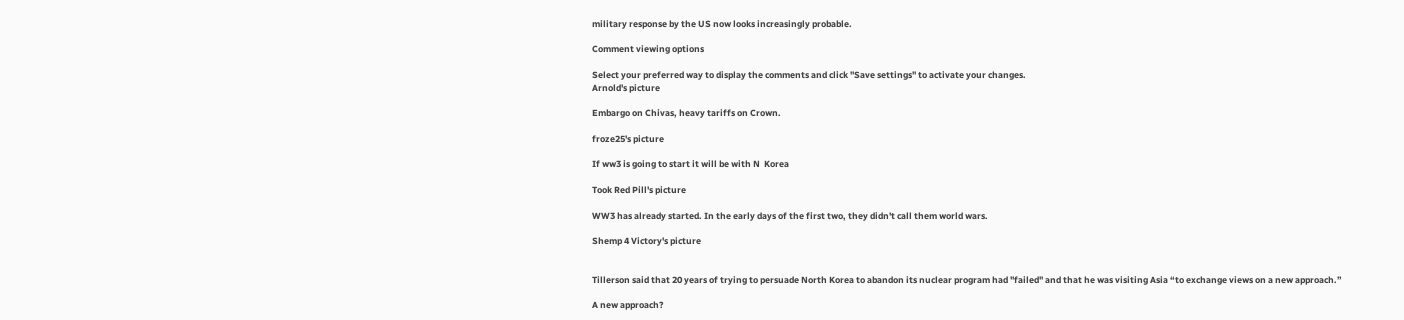military response by the US now looks increasingly probable.

Comment viewing options

Select your preferred way to display the comments and click "Save settings" to activate your changes.
Arnold's picture

Embargo on Chivas, heavy tariffs on Crown.

froze25's picture

If ww3 is going to start it will be with N  Korea

Took Red Pill's picture

WW3 has already started. In the early days of the first two, they didn't call them world wars.

Shemp 4 Victory's picture


Tillerson said that 20 years of trying to persuade North Korea to abandon its nuclear program had "failed" and that he was visiting Asia “to exchange views on a new approach.”

A new approach?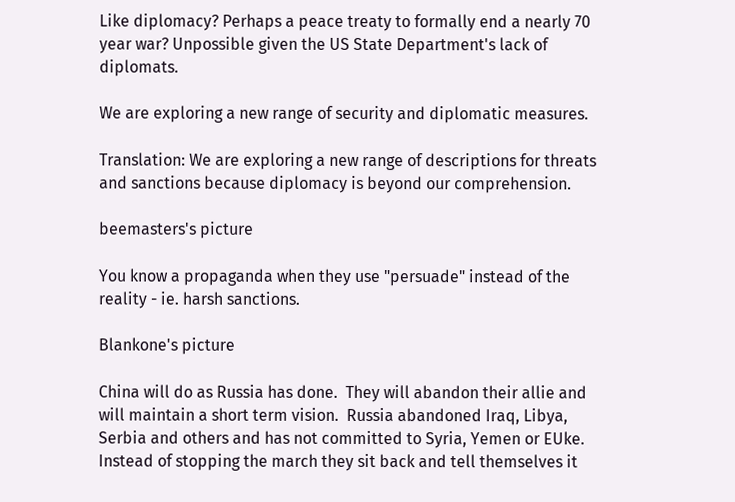Like diplomacy? Perhaps a peace treaty to formally end a nearly 70 year war? Unpossible given the US State Department's lack of diplomats.

We are exploring a new range of security and diplomatic measures.

Translation: We are exploring a new range of descriptions for threats and sanctions because diplomacy is beyond our comprehension.

beemasters's picture

You know a propaganda when they use "persuade" instead of the reality - ie. harsh sanctions.

Blankone's picture

China will do as Russia has done.  They will abandon their allie and will maintain a short term vision.  Russia abandoned Iraq, Libya, Serbia and others and has not committed to Syria, Yemen or EUke.   Instead of stopping the march they sit back and tell themselves it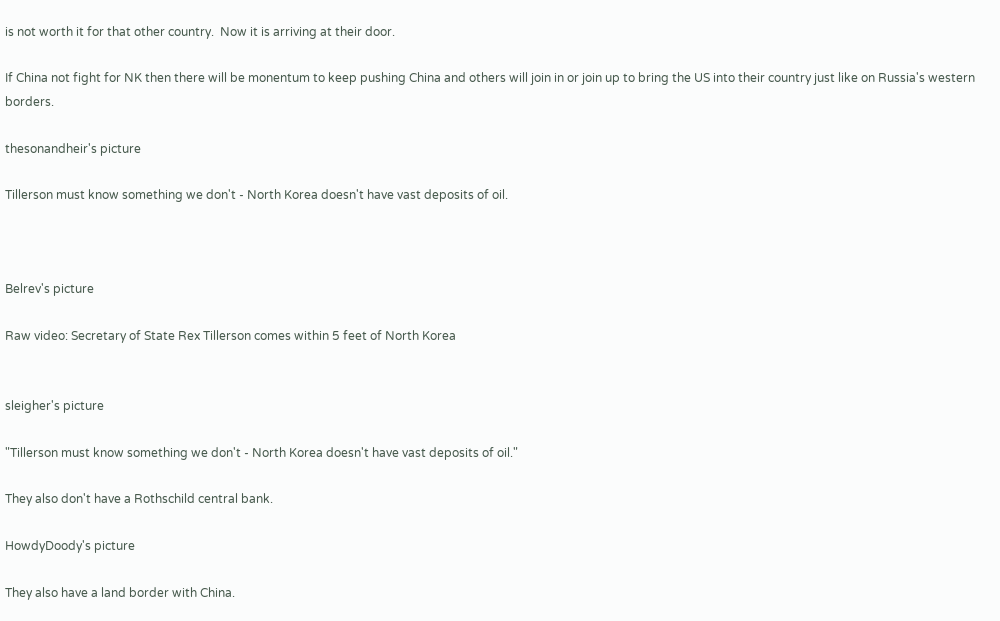is not worth it for that other country.  Now it is arriving at their door.

If China not fight for NK then there will be monentum to keep pushing China and others will join in or join up to bring the US into their country just like on Russia's western borders.

thesonandheir's picture

Tillerson must know something we don't - North Korea doesn't have vast deposits of oil.



Belrev's picture

Raw video: Secretary of State Rex Tillerson comes within 5 feet of North Korea


sleigher's picture

"Tillerson must know something we don't - North Korea doesn't have vast deposits of oil."

They also don't have a Rothschild central bank.

HowdyDoody's picture

They also have a land border with China.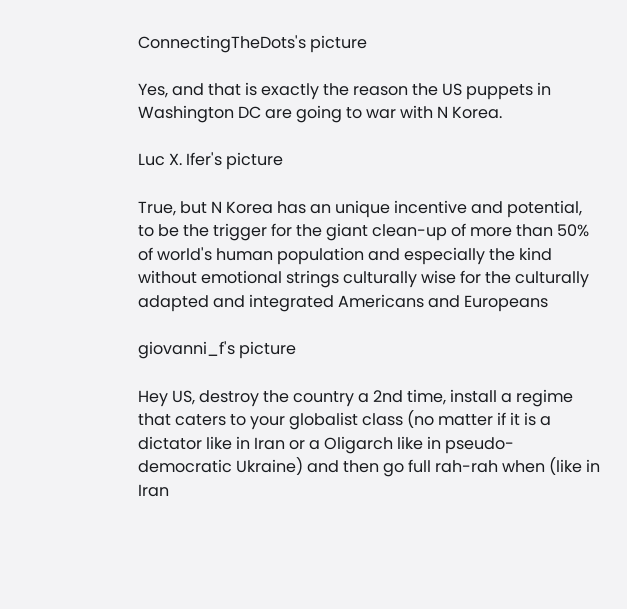ConnectingTheDots's picture

Yes, and that is exactly the reason the US puppets in Washington DC are going to war with N Korea.

Luc X. Ifer's picture

True, but N Korea has an unique incentive and potential, to be the trigger for the giant clean-up of more than 50% of world's human population and especially the kind without emotional strings culturally wise for the culturally adapted and integrated Americans and Europeans

giovanni_f's picture

Hey US, destroy the country a 2nd time, install a regime that caters to your globalist class (no matter if it is a dictator like in Iran or a Oligarch like in pseudo-democratic Ukraine) and then go full rah-rah when (like in Iran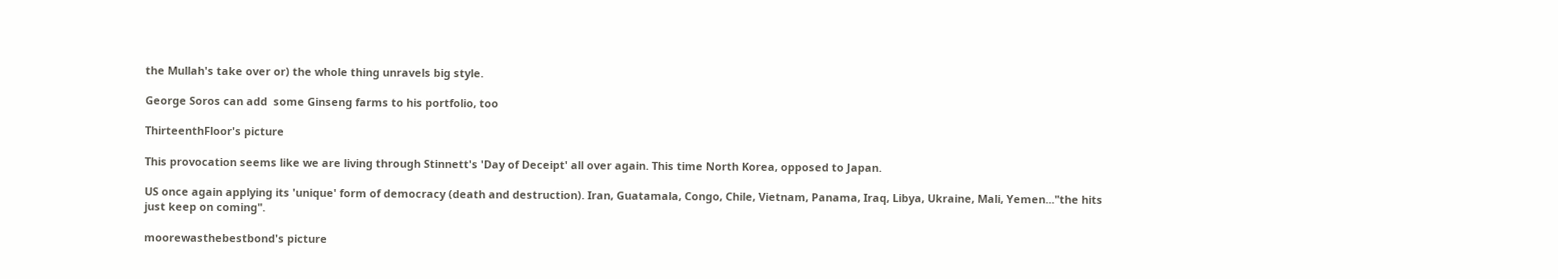the Mullah's take over or) the whole thing unravels big style.

George Soros can add  some Ginseng farms to his portfolio, too

ThirteenthFloor's picture

This provocation seems like we are living through Stinnett's 'Day of Deceipt' all over again. This time North Korea, opposed to Japan.

US once again applying its 'unique' form of democracy (death and destruction). Iran, Guatamala, Congo, Chile, Vietnam, Panama, Iraq, Libya, Ukraine, Mali, Yemen..."the hits just keep on coming".

moorewasthebestbond's picture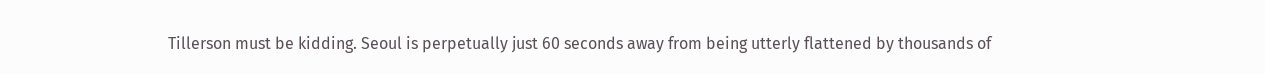Tillerson must be kidding. Seoul is perpetually just 60 seconds away from being utterly flattened by thousands of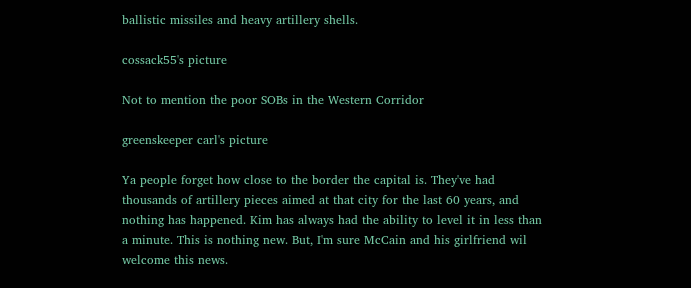ballistic missiles and heavy artillery shells.

cossack55's picture

Not to mention the poor SOBs in the Western Corridor

greenskeeper carl's picture

Ya people forget how close to the border the capital is. They've had thousands of artillery pieces aimed at that city for the last 60 years, and nothing has happened. Kim has always had the ability to level it in less than a minute. This is nothing new. But, I'm sure McCain and his girlfriend wil welcome this news.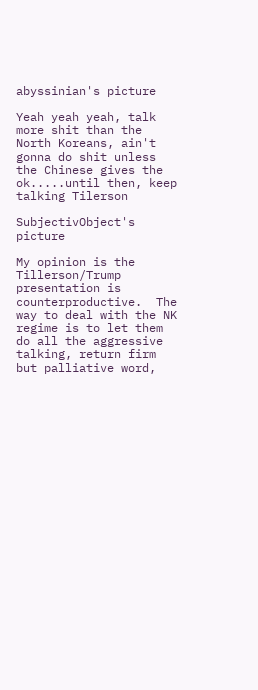abyssinian's picture

Yeah yeah yeah, talk more shit than the North Koreans, ain't gonna do shit unless the Chinese gives the ok.....until then, keep talking Tilerson

SubjectivObject's picture

My opinion is the Tillerson/Trump presentation is counterproductive.  The way to deal with the NK regime is to let them do all the aggressive talking, return firm but palliative word,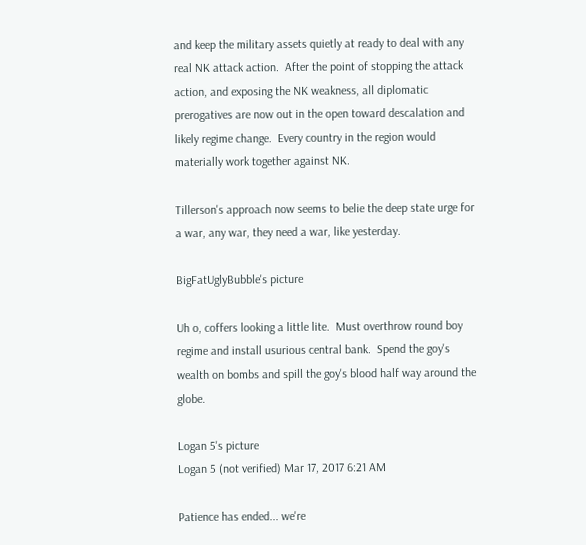and keep the military assets quietly at ready to deal with any real NK attack action.  After the point of stopping the attack action, and exposing the NK weakness, all diplomatic prerogatives are now out in the open toward descalation and likely regime change.  Every country in the region would materially work together against NK.

Tillerson's approach now seems to belie the deep state urge for a war, any war, they need a war, like yesterday.

BigFatUglyBubble's picture

Uh o, coffers looking a little lite.  Must overthrow round boy regime and install usurious central bank.  Spend the goy's wealth on bombs and spill the goy's blood half way around the globe.

Logan 5's picture
Logan 5 (not verified) Mar 17, 2017 6:21 AM

Patience has ended... we're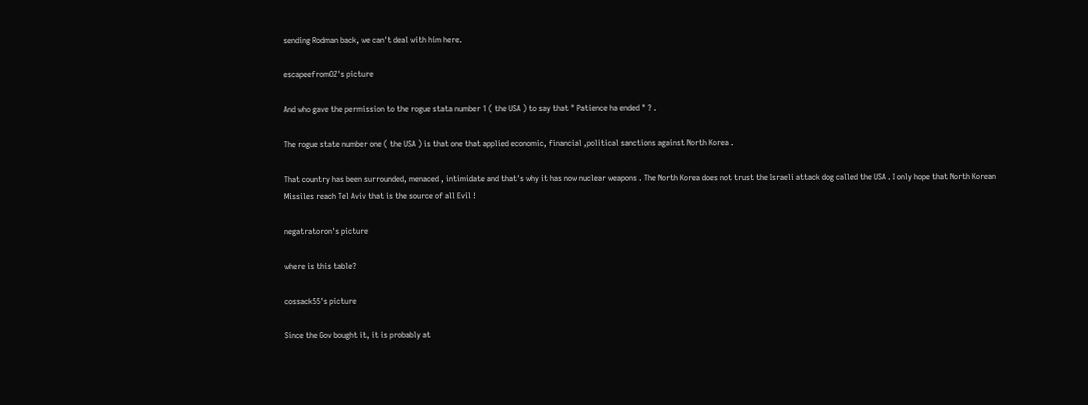sending Rodman back, we can't deal with him here.

escapeefromOZ's picture

And who gave the permission to the rogue stata number 1 ( the USA ) to say that " Patience ha ended " ? .

The rogue state number one ( the USA ) is that one that applied economic, financial ,political sanctions against North Korea .

That country has been surrounded, menaced , intimidate and that's why it has now nuclear weapons . The North Korea does not trust the Israeli attack dog called the USA . I only hope that North Korean Missiles reach Tel Aviv that is the source of all Evil !

negatratoron's picture

where is this table?

cossack55's picture

Since the Gov bought it, it is probably at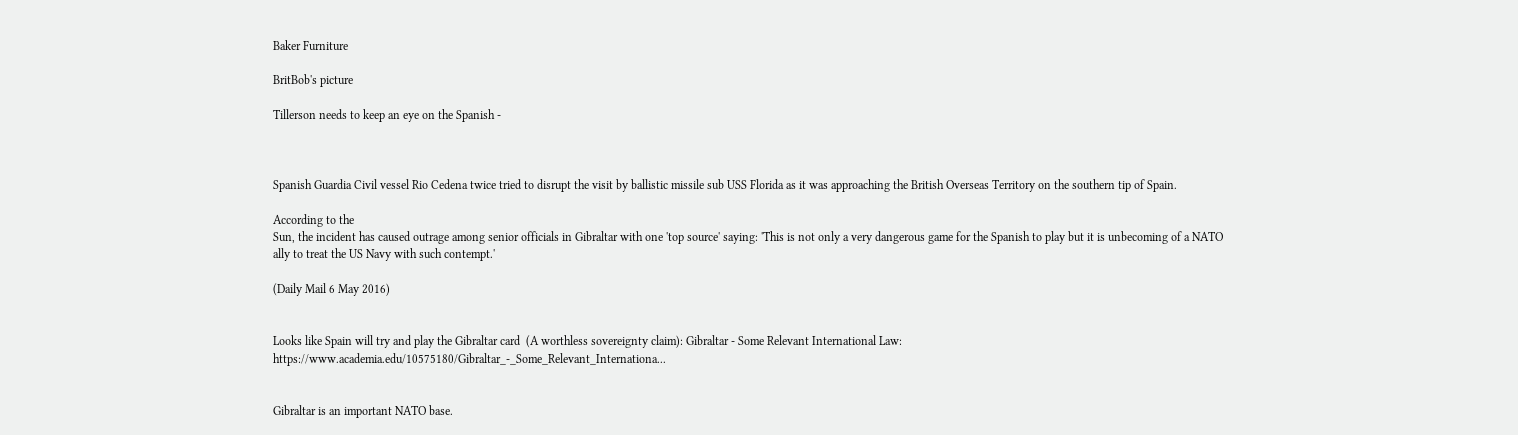Baker Furniture

BritBob's picture

Tillerson needs to keep an eye on the Spanish -



Spanish Guardia Civil vessel Rio Cedena twice tried to disrupt the visit by ballistic missile sub USS Florida as it was approaching the British Overseas Territory on the southern tip of Spain.

According to the
Sun, the incident has caused outrage among senior officials in Gibraltar with one 'top source' saying: 'This is not only a very dangerous game for the Spanish to play but it is unbecoming of a NATO ally to treat the US Navy with such contempt.'

(Daily Mail 6 May 2016)


Looks like Spain will try and play the Gibraltar card  (A worthless sovereignty claim): Gibraltar - Some Relevant International Law: https://www.academia.edu/10575180/Gibraltar_-_Some_Relevant_Internationa...


Gibraltar is an important NATO base.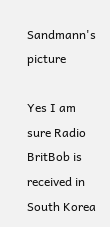Sandmann's picture

Yes I am sure Radio BritBob is received in South Korea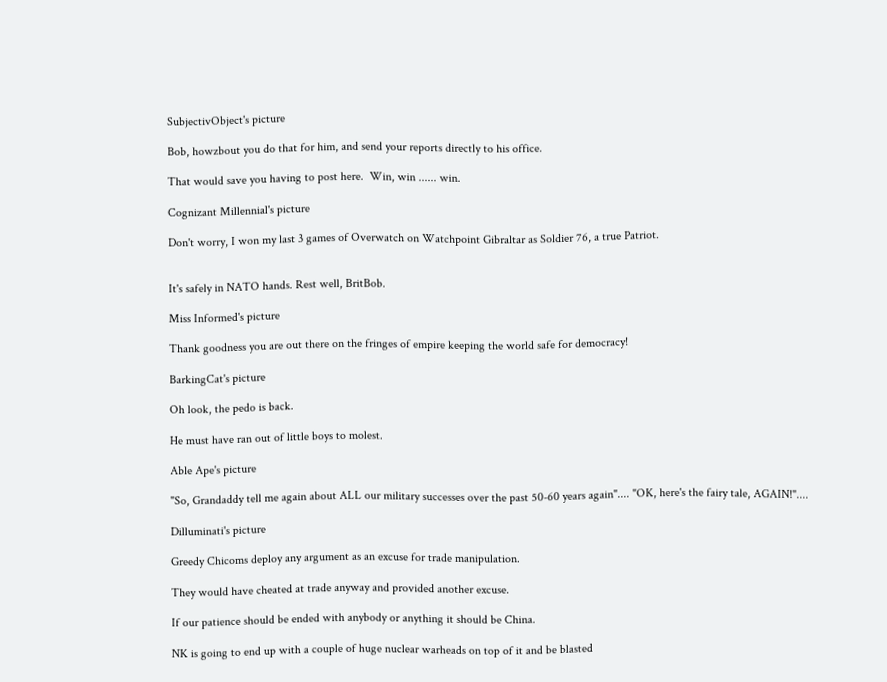SubjectivObject's picture

Bob, howzbout you do that for him, and send your reports directly to his office.

That would save you having to post here.  Win, win ...... win.

Cognizant Millennial's picture

Don't worry, I won my last 3 games of Overwatch on Watchpoint Gibraltar as Soldier 76, a true Patriot.


It's safely in NATO hands. Rest well, BritBob.

Miss Informed's picture

Thank goodness you are out there on the fringes of empire keeping the world safe for democracy!

BarkingCat's picture

Oh look, the pedo is back.

He must have ran out of little boys to molest.

Able Ape's picture

"So, Grandaddy tell me again about ALL our military successes over the past 50-60 years again".... "OK, here's the fairy tale, AGAIN!"....

Dilluminati's picture

Greedy Chicoms deploy any argument as an excuse for trade manipulation.

They would have cheated at trade anyway and provided another excuse.

If our patience should be ended with anybody or anything it should be China.

NK is going to end up with a couple of huge nuclear warheads on top of it and be blasted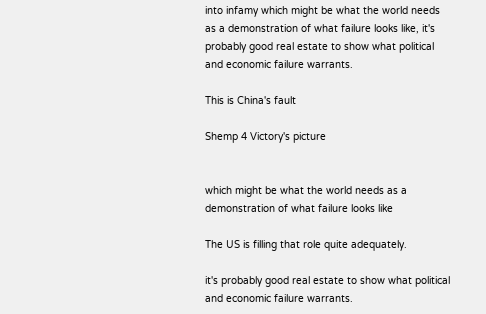into infamy which might be what the world needs as a demonstration of what failure looks like, it's probably good real estate to show what political and economic failure warrants.

This is China's fault

Shemp 4 Victory's picture


which might be what the world needs as a demonstration of what failure looks like

The US is filling that role quite adequately.

it's probably good real estate to show what political and economic failure warrants.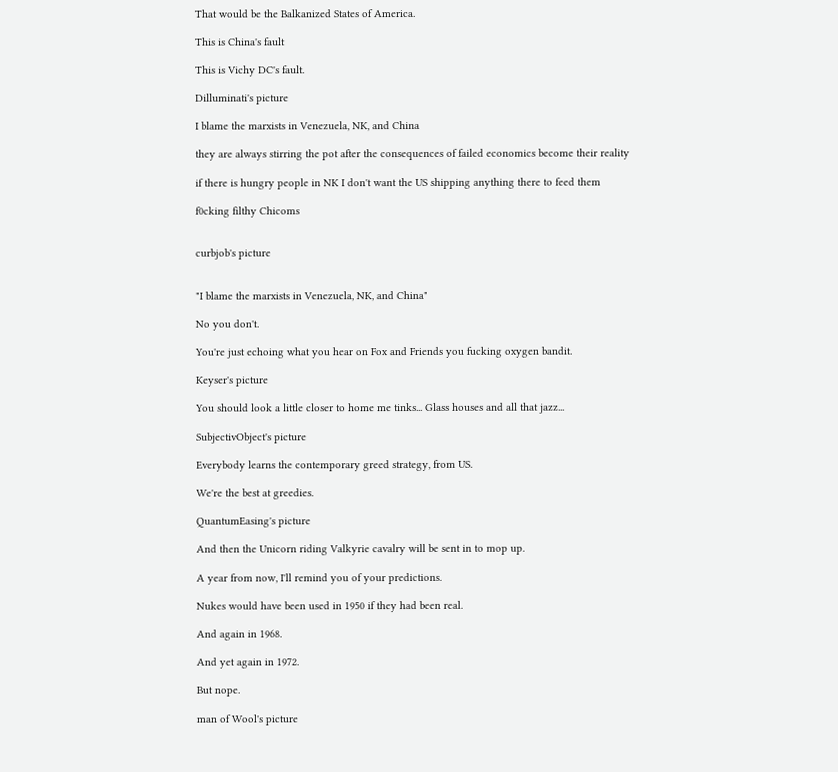That would be the Balkanized States of America.

This is China's fault

This is Vichy DC's fault.

Dilluminati's picture

I blame the marxists in Venezuela, NK, and China

they are always stirring the pot after the consequences of failed economics become their reality

if there is hungry people in NK I don't want the US shipping anything there to feed them

f0cking filthy Chicoms


curbjob's picture


"I blame the marxists in Venezuela, NK, and China"

No you don't.

You're just echoing what you hear on Fox and Friends you fucking oxygen bandit.

Keyser's picture

You should look a little closer to home me tinks... Glass houses and all that jazz...

SubjectivObject's picture

Everybody learns the contemporary greed strategy, from US.

We're the best at greedies.

QuantumEasing's picture

And then the Unicorn riding Valkyrie cavalry will be sent in to mop up.

A year from now, I'll remind you of your predictions.

Nukes would have been used in 1950 if they had been real.

And again in 1968.

And yet again in 1972.

But nope.

man of Wool's picture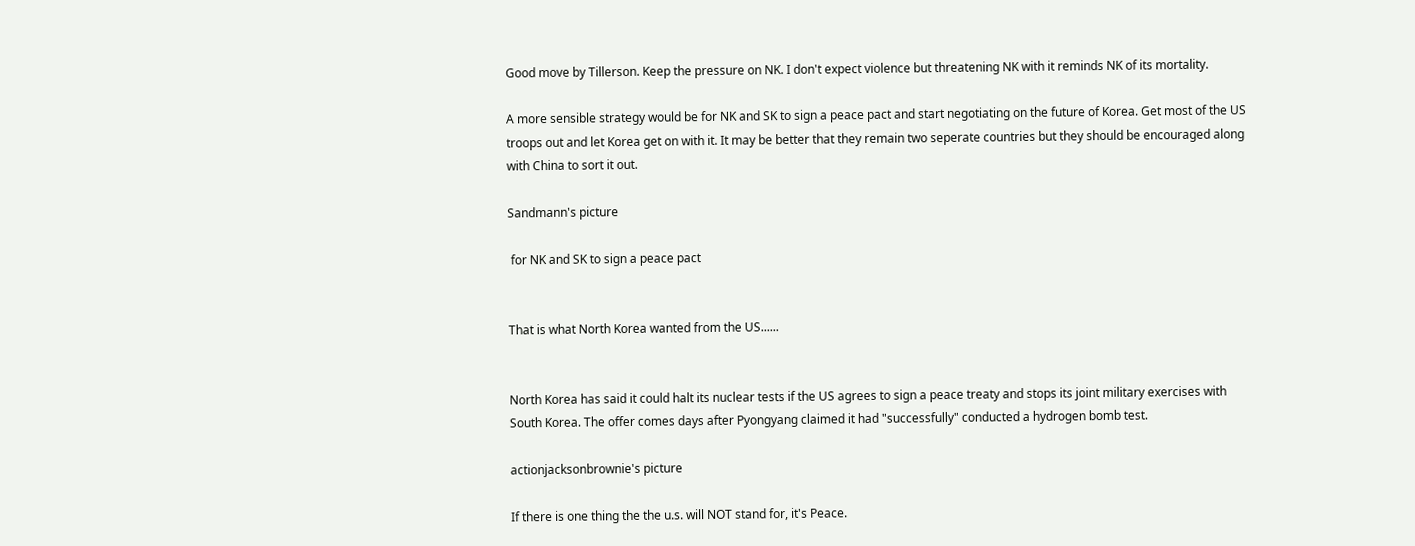Good move by Tillerson. Keep the pressure on NK. I don't expect violence but threatening NK with it reminds NK of its mortality.

A more sensible strategy would be for NK and SK to sign a peace pact and start negotiating on the future of Korea. Get most of the US troops out and let Korea get on with it. It may be better that they remain two seperate countries but they should be encouraged along with China to sort it out.

Sandmann's picture

 for NK and SK to sign a peace pact


That is what North Korea wanted from the US......


North Korea has said it could halt its nuclear tests if the US agrees to sign a peace treaty and stops its joint military exercises with South Korea. The offer comes days after Pyongyang claimed it had "successfully" conducted a hydrogen bomb test.

actionjacksonbrownie's picture

If there is one thing the the u.s. will NOT stand for, it's Peace.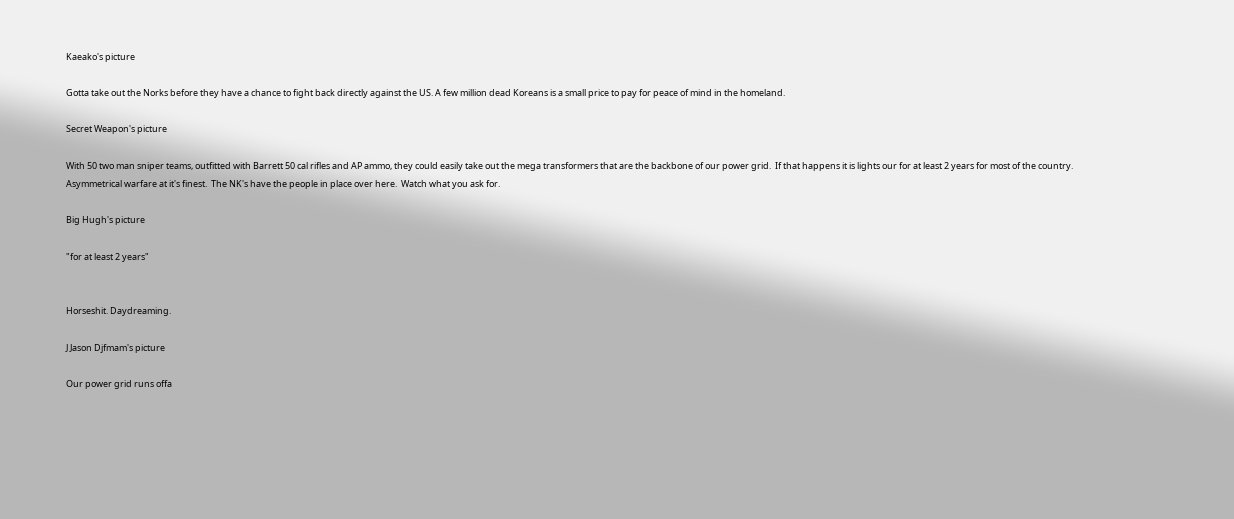Kaeako's picture

Gotta take out the Norks before they have a chance to fight back directly against the US. A few million dead Koreans is a small price to pay for peace of mind in the homeland.

Secret Weapon's picture

With 50 two man sniper teams, outfitted with Barrett 50 cal rifles and AP ammo, they could easily take out the mega transformers that are the backbone of our power grid.  If that happens it is lights our for at least 2 years for most of the country.  Asymmetrical warfare at it's finest.  The NK's have the people in place over here.  Watch what you ask for.

Big Hugh's picture

"for at least 2 years"


Horseshit. Daydreaming.

J Jason Djfmam's picture

Our power grid runs offa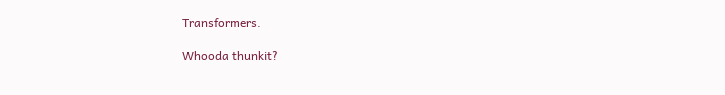Transformers.

Whooda thunkit?